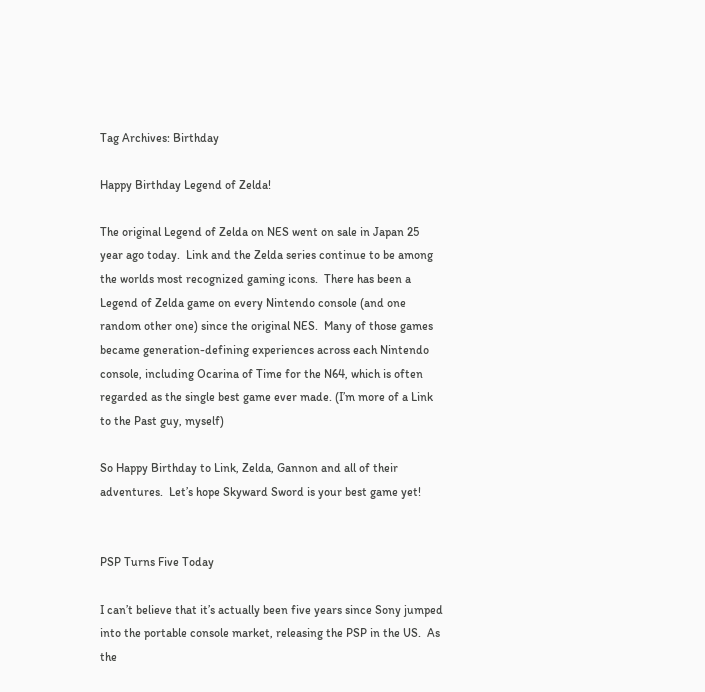Tag Archives: Birthday

Happy Birthday Legend of Zelda!

The original Legend of Zelda on NES went on sale in Japan 25 year ago today.  Link and the Zelda series continue to be among the worlds most recognized gaming icons.  There has been a Legend of Zelda game on every Nintendo console (and one random other one) since the original NES.  Many of those games became generation-defining experiences across each Nintendo console, including Ocarina of Time for the N64, which is often regarded as the single best game ever made. (I’m more of a Link to the Past guy, myself)

So Happy Birthday to Link, Zelda, Gannon and all of their adventures.  Let’s hope Skyward Sword is your best game yet!


PSP Turns Five Today

I can’t believe that it’s actually been five years since Sony jumped into the portable console market, releasing the PSP in the US.  As the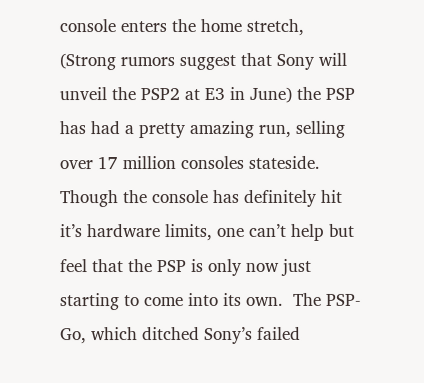console enters the home stretch, (Strong rumors suggest that Sony will unveil the PSP2 at E3 in June) the PSP has had a pretty amazing run, selling over 17 million consoles stateside.  Though the console has definitely hit it’s hardware limits, one can’t help but feel that the PSP is only now just starting to come into its own.  The PSP-Go, which ditched Sony’s failed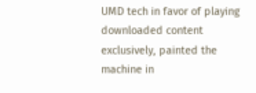UMD tech in favor of playing downloaded content exclusively, painted the machine in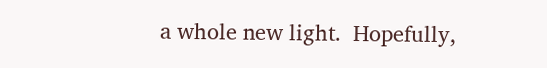a whole new light.  Hopefully,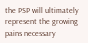the PSP will ultimately represent the growing pains necessary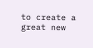to create a great new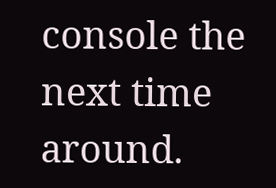console the next time around.